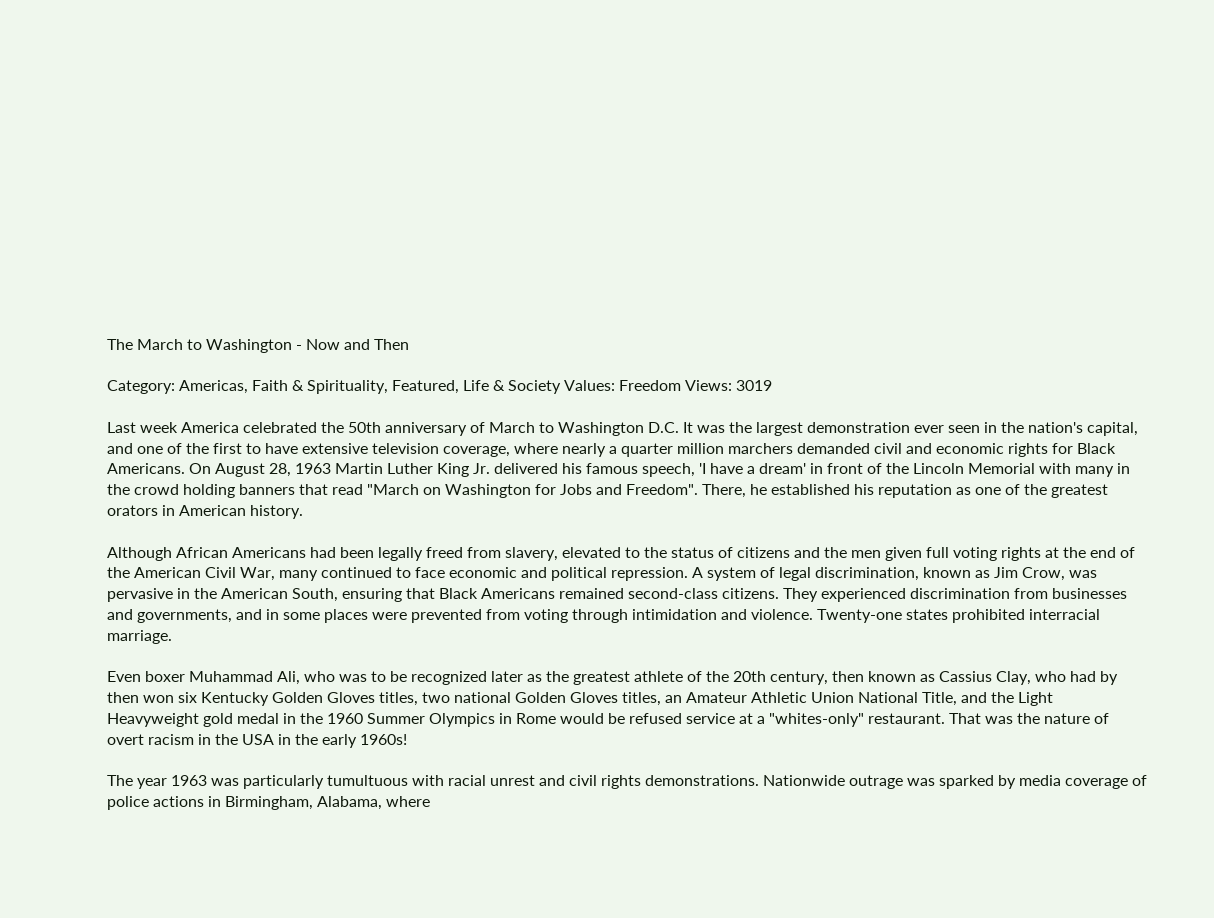The March to Washington - Now and Then

Category: Americas, Faith & Spirituality, Featured, Life & Society Values: Freedom Views: 3019

Last week America celebrated the 50th anniversary of March to Washington D.C. It was the largest demonstration ever seen in the nation's capital, and one of the first to have extensive television coverage, where nearly a quarter million marchers demanded civil and economic rights for Black Americans. On August 28, 1963 Martin Luther King Jr. delivered his famous speech, 'I have a dream' in front of the Lincoln Memorial with many in the crowd holding banners that read "March on Washington for Jobs and Freedom". There, he established his reputation as one of the greatest orators in American history.

Although African Americans had been legally freed from slavery, elevated to the status of citizens and the men given full voting rights at the end of the American Civil War, many continued to face economic and political repression. A system of legal discrimination, known as Jim Crow, was pervasive in the American South, ensuring that Black Americans remained second-class citizens. They experienced discrimination from businesses and governments, and in some places were prevented from voting through intimidation and violence. Twenty-one states prohibited interracial marriage.

Even boxer Muhammad Ali, who was to be recognized later as the greatest athlete of the 20th century, then known as Cassius Clay, who had by then won six Kentucky Golden Gloves titles, two national Golden Gloves titles, an Amateur Athletic Union National Title, and the Light Heavyweight gold medal in the 1960 Summer Olympics in Rome would be refused service at a "whites-only" restaurant. That was the nature of overt racism in the USA in the early 1960s!

The year 1963 was particularly tumultuous with racial unrest and civil rights demonstrations. Nationwide outrage was sparked by media coverage of police actions in Birmingham, Alabama, where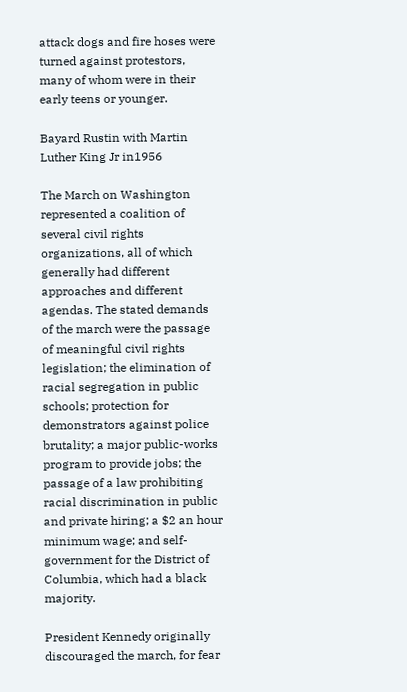attack dogs and fire hoses were turned against protestors, many of whom were in their early teens or younger.

Bayard Rustin with Martin Luther King Jr in1956

The March on Washington represented a coalition of several civil rights organizations, all of which generally had different approaches and different agendas. The stated demands of the march were the passage of meaningful civil rights legislation; the elimination of racial segregation in public schools; protection for demonstrators against police brutality; a major public-works program to provide jobs; the passage of a law prohibiting racial discrimination in public and private hiring; a $2 an hour minimum wage; and self-government for the District of Columbia, which had a black majority.

President Kennedy originally discouraged the march, for fear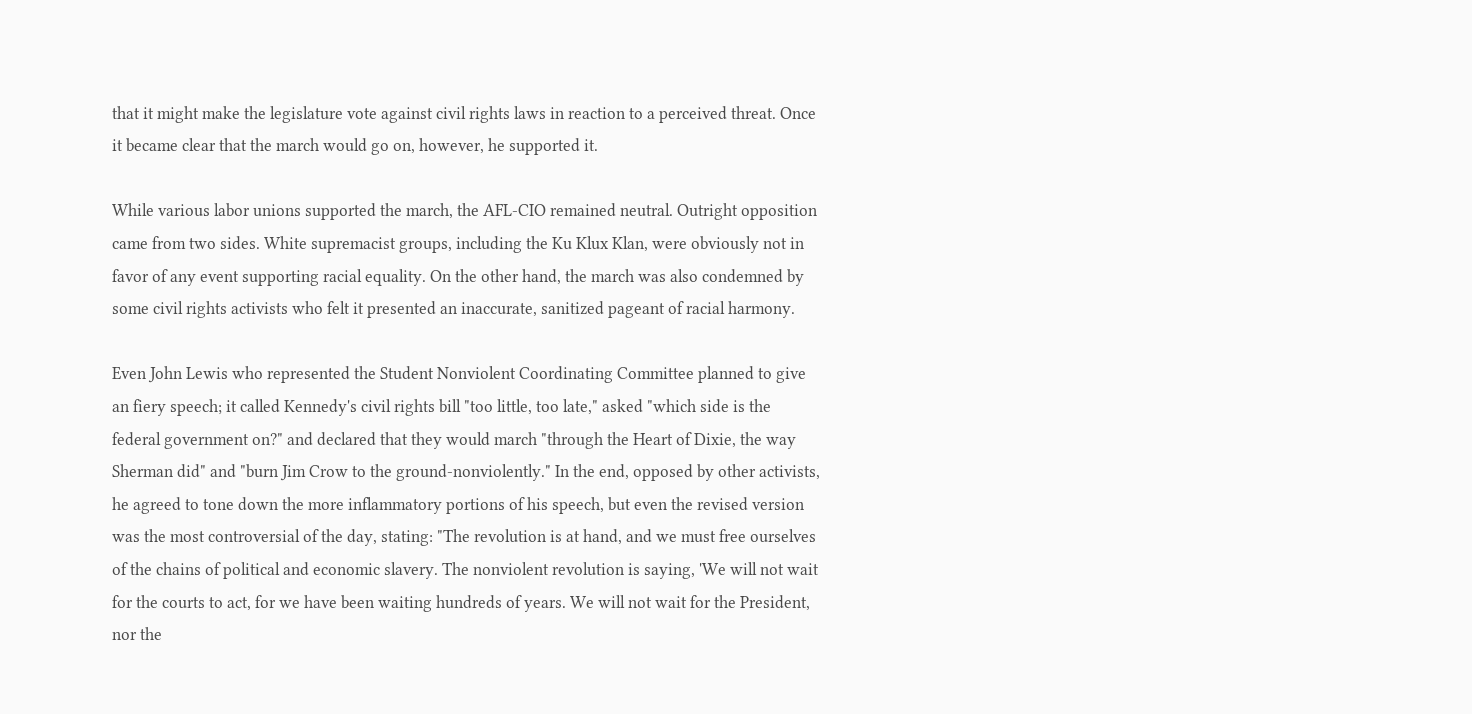that it might make the legislature vote against civil rights laws in reaction to a perceived threat. Once it became clear that the march would go on, however, he supported it.

While various labor unions supported the march, the AFL-CIO remained neutral. Outright opposition came from two sides. White supremacist groups, including the Ku Klux Klan, were obviously not in favor of any event supporting racial equality. On the other hand, the march was also condemned by some civil rights activists who felt it presented an inaccurate, sanitized pageant of racial harmony.

Even John Lewis who represented the Student Nonviolent Coordinating Committee planned to give an fiery speech; it called Kennedy's civil rights bill "too little, too late," asked "which side is the federal government on?" and declared that they would march "through the Heart of Dixie, the way Sherman did" and "burn Jim Crow to the ground-nonviolently." In the end, opposed by other activists, he agreed to tone down the more inflammatory portions of his speech, but even the revised version was the most controversial of the day, stating: "The revolution is at hand, and we must free ourselves of the chains of political and economic slavery. The nonviolent revolution is saying, 'We will not wait for the courts to act, for we have been waiting hundreds of years. We will not wait for the President, nor the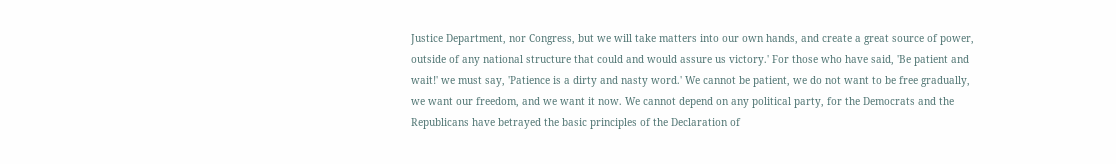Justice Department, nor Congress, but we will take matters into our own hands, and create a great source of power, outside of any national structure that could and would assure us victory.' For those who have said, 'Be patient and wait!' we must say, 'Patience is a dirty and nasty word.' We cannot be patient, we do not want to be free gradually, we want our freedom, and we want it now. We cannot depend on any political party, for the Democrats and the Republicans have betrayed the basic principles of the Declaration of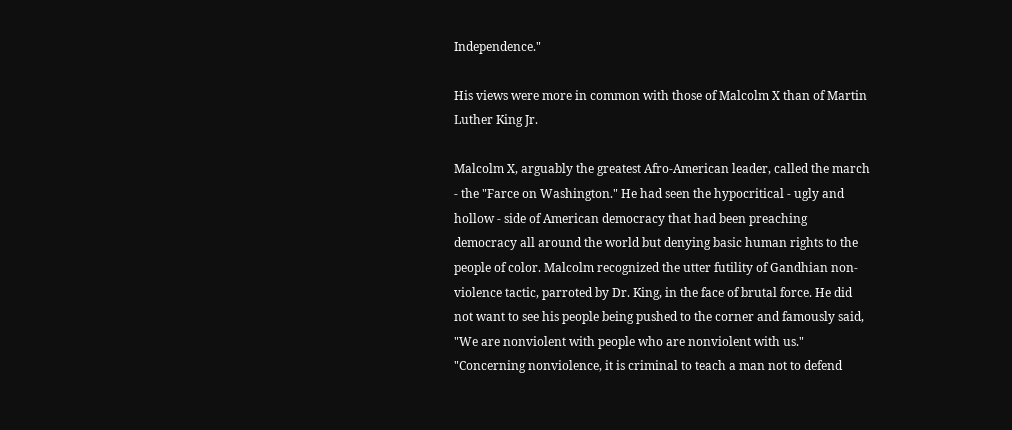Independence."

His views were more in common with those of Malcolm X than of Martin Luther King Jr.

Malcolm X, arguably the greatest Afro-American leader, called the march - the "Farce on Washington." He had seen the hypocritical - ugly and hollow - side of American democracy that had been preaching democracy all around the world but denying basic human rights to the people of color. Malcolm recognized the utter futility of Gandhian non-violence tactic, parroted by Dr. King, in the face of brutal force. He did not want to see his people being pushed to the corner and famously said, "We are nonviolent with people who are nonviolent with us." "Concerning nonviolence, it is criminal to teach a man not to defend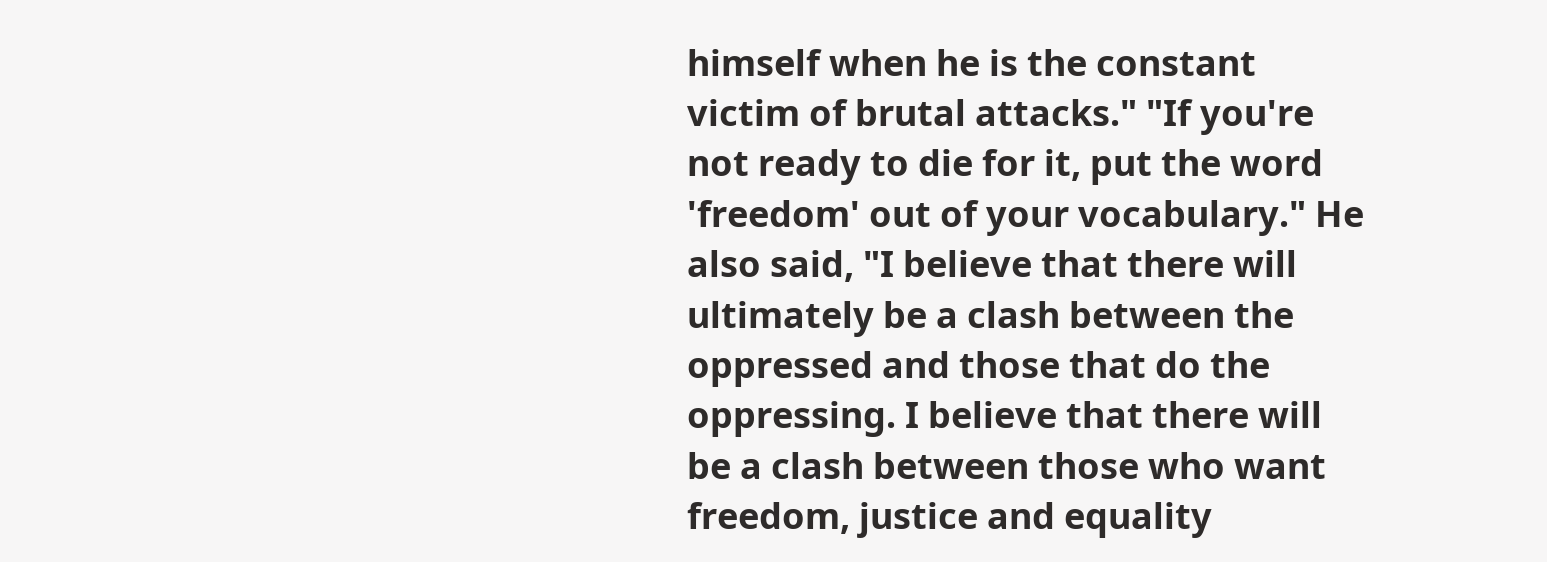himself when he is the constant victim of brutal attacks." "If you're not ready to die for it, put the word 'freedom' out of your vocabulary." He also said, "I believe that there will ultimately be a clash between the oppressed and those that do the oppressing. I believe that there will be a clash between those who want freedom, justice and equality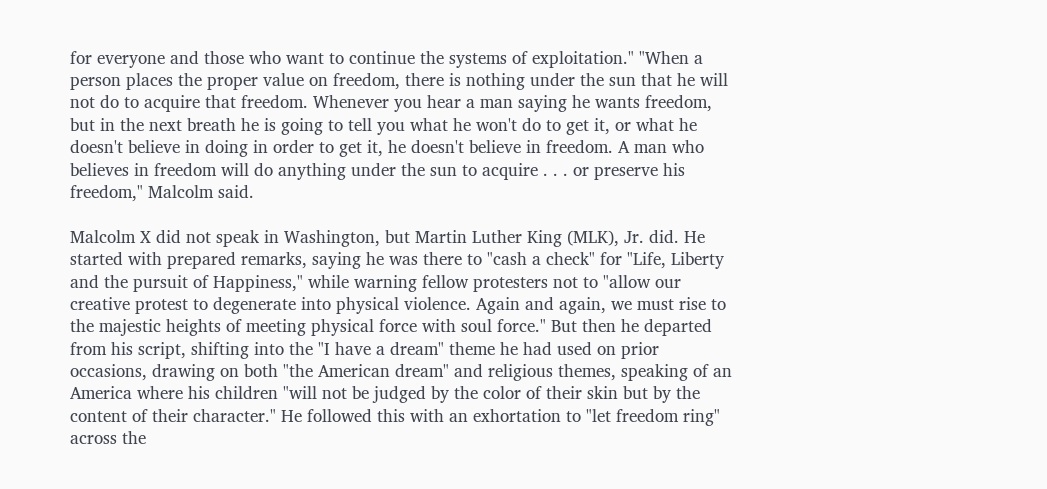for everyone and those who want to continue the systems of exploitation." "When a person places the proper value on freedom, there is nothing under the sun that he will not do to acquire that freedom. Whenever you hear a man saying he wants freedom, but in the next breath he is going to tell you what he won't do to get it, or what he doesn't believe in doing in order to get it, he doesn't believe in freedom. A man who believes in freedom will do anything under the sun to acquire . . . or preserve his freedom," Malcolm said.

Malcolm X did not speak in Washington, but Martin Luther King (MLK), Jr. did. He started with prepared remarks, saying he was there to "cash a check" for "Life, Liberty and the pursuit of Happiness," while warning fellow protesters not to "allow our creative protest to degenerate into physical violence. Again and again, we must rise to the majestic heights of meeting physical force with soul force." But then he departed from his script, shifting into the "I have a dream" theme he had used on prior occasions, drawing on both "the American dream" and religious themes, speaking of an America where his children "will not be judged by the color of their skin but by the content of their character." He followed this with an exhortation to "let freedom ring" across the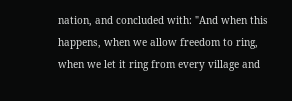nation, and concluded with: "And when this happens, when we allow freedom to ring, when we let it ring from every village and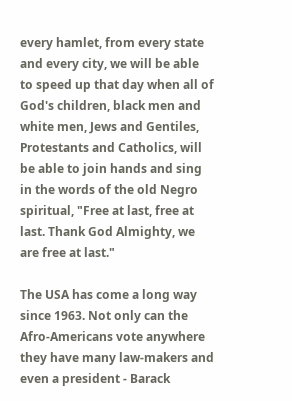every hamlet, from every state and every city, we will be able to speed up that day when all of God's children, black men and white men, Jews and Gentiles, Protestants and Catholics, will be able to join hands and sing in the words of the old Negro spiritual, "Free at last, free at last. Thank God Almighty, we are free at last."

The USA has come a long way since 1963. Not only can the Afro-Americans vote anywhere they have many law-makers and even a president - Barack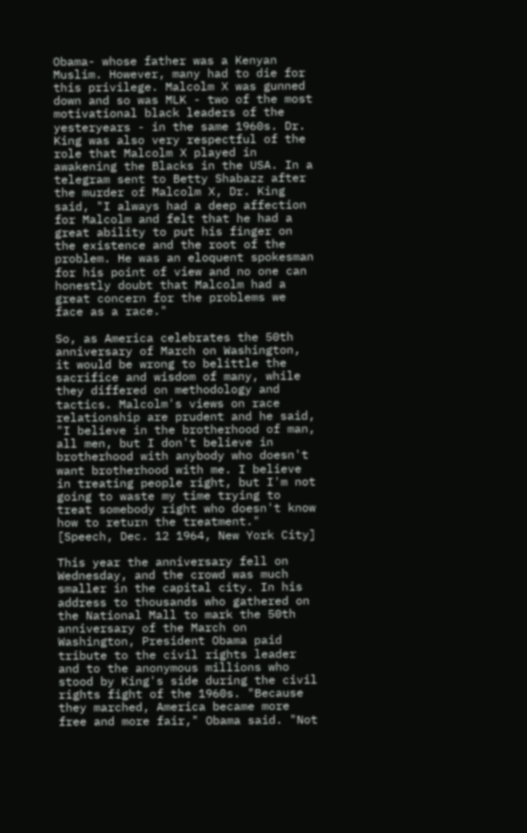Obama- whose father was a Kenyan Muslim. However, many had to die for this privilege. Malcolm X was gunned down and so was MLK - two of the most motivational black leaders of the yesteryears - in the same 1960s. Dr. King was also very respectful of the role that Malcolm X played in awakening the Blacks in the USA. In a telegram sent to Betty Shabazz after the murder of Malcolm X, Dr. King said, "I always had a deep affection for Malcolm and felt that he had a great ability to put his finger on the existence and the root of the problem. He was an eloquent spokesman for his point of view and no one can honestly doubt that Malcolm had a great concern for the problems we face as a race."

So, as America celebrates the 50th anniversary of March on Washington, it would be wrong to belittle the sacrifice and wisdom of many, while they differed on methodology and tactics. Malcolm's views on race relationship are prudent and he said, "I believe in the brotherhood of man, all men, but I don't believe in brotherhood with anybody who doesn't want brotherhood with me. I believe in treating people right, but I'm not going to waste my time trying to treat somebody right who doesn't know how to return the treatment." [Speech, Dec. 12 1964, New York City]

This year the anniversary fell on Wednesday, and the crowd was much smaller in the capital city. In his address to thousands who gathered on the National Mall to mark the 50th anniversary of the March on Washington, President Obama paid tribute to the civil rights leader and to the anonymous millions who stood by King's side during the civil rights fight of the 1960s. "Because they marched, America became more free and more fair," Obama said. "Not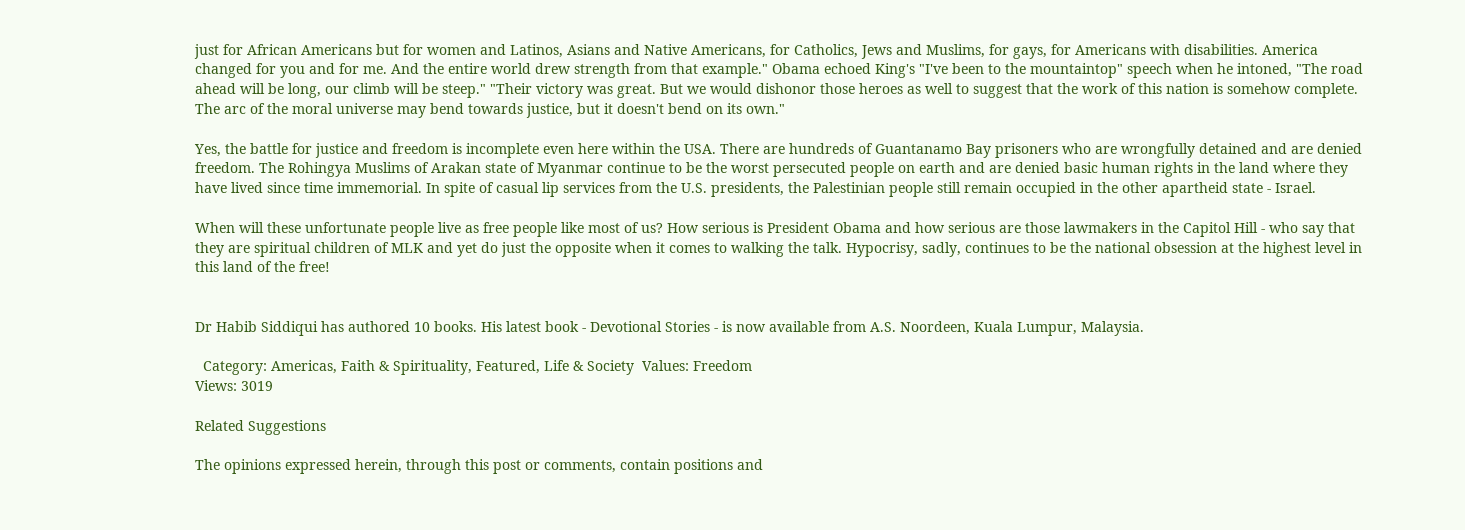just for African Americans but for women and Latinos, Asians and Native Americans, for Catholics, Jews and Muslims, for gays, for Americans with disabilities. America changed for you and for me. And the entire world drew strength from that example." Obama echoed King's "I've been to the mountaintop" speech when he intoned, "The road ahead will be long, our climb will be steep." "Their victory was great. But we would dishonor those heroes as well to suggest that the work of this nation is somehow complete. The arc of the moral universe may bend towards justice, but it doesn't bend on its own."

Yes, the battle for justice and freedom is incomplete even here within the USA. There are hundreds of Guantanamo Bay prisoners who are wrongfully detained and are denied freedom. The Rohingya Muslims of Arakan state of Myanmar continue to be the worst persecuted people on earth and are denied basic human rights in the land where they have lived since time immemorial. In spite of casual lip services from the U.S. presidents, the Palestinian people still remain occupied in the other apartheid state - Israel.

When will these unfortunate people live as free people like most of us? How serious is President Obama and how serious are those lawmakers in the Capitol Hill - who say that they are spiritual children of MLK and yet do just the opposite when it comes to walking the talk. Hypocrisy, sadly, continues to be the national obsession at the highest level in this land of the free!


Dr Habib Siddiqui has authored 10 books. His latest book - Devotional Stories - is now available from A.S. Noordeen, Kuala Lumpur, Malaysia.

  Category: Americas, Faith & Spirituality, Featured, Life & Society  Values: Freedom
Views: 3019

Related Suggestions

The opinions expressed herein, through this post or comments, contain positions and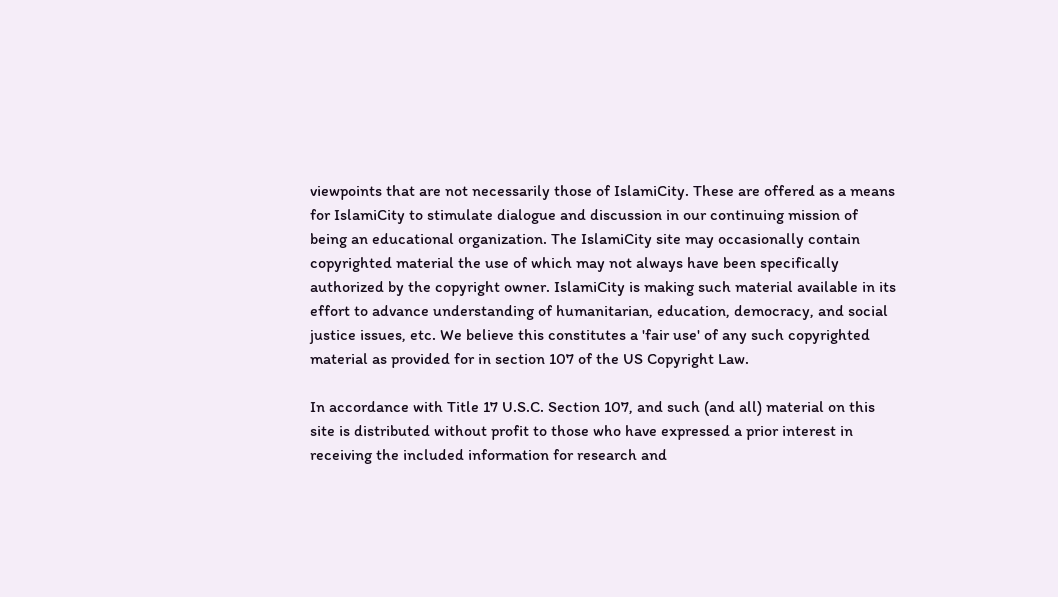viewpoints that are not necessarily those of IslamiCity. These are offered as a means for IslamiCity to stimulate dialogue and discussion in our continuing mission of being an educational organization. The IslamiCity site may occasionally contain copyrighted material the use of which may not always have been specifically authorized by the copyright owner. IslamiCity is making such material available in its effort to advance understanding of humanitarian, education, democracy, and social justice issues, etc. We believe this constitutes a 'fair use' of any such copyrighted material as provided for in section 107 of the US Copyright Law.

In accordance with Title 17 U.S.C. Section 107, and such (and all) material on this site is distributed without profit to those who have expressed a prior interest in receiving the included information for research and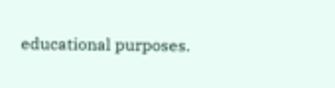educational purposes.